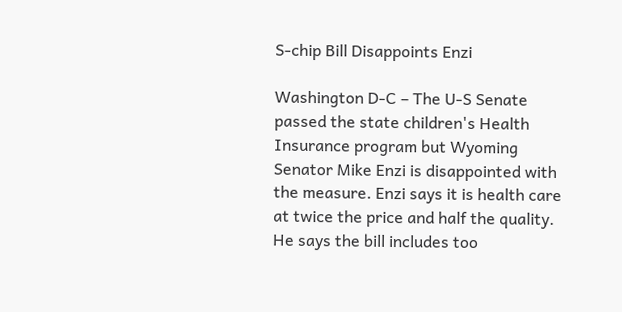S-chip Bill Disappoints Enzi

Washington D-C – The U-S Senate passed the state children's Health Insurance program but Wyoming Senator Mike Enzi is disappointed with the measure. Enzi says it is health care at twice the price and half the quality. He says the bill includes too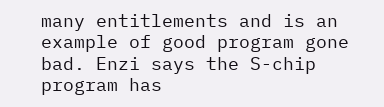many entitlements and is an example of good program gone bad. Enzi says the S-chip program has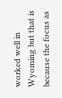worked well in Wyoming but that is because the focus as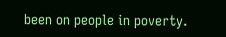been on people in poverty.